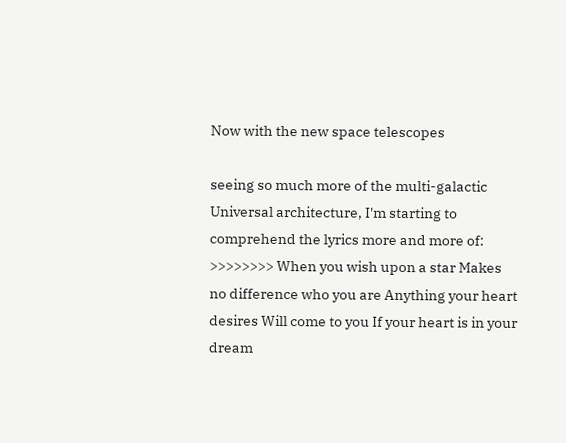Now with the new space telescopes

seeing so much more of the multi-galactic Universal architecture, I'm starting to comprehend the lyrics more and more of: >>>>>>>> When you wish upon a star Makes no difference who you are Anything your heart desires Will come to you If your heart is in your dream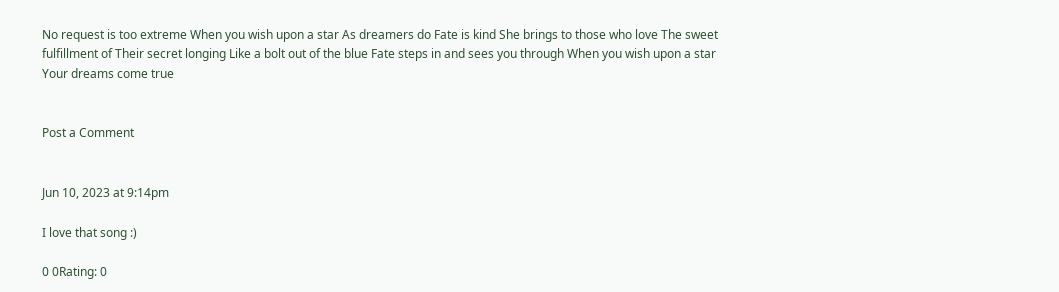No request is too extreme When you wish upon a star As dreamers do Fate is kind She brings to those who love The sweet fulfillment of Their secret longing Like a bolt out of the blue Fate steps in and sees you through When you wish upon a star Your dreams come true


Post a Comment


Jun 10, 2023 at 9:14pm

I love that song :)

0 0Rating: 0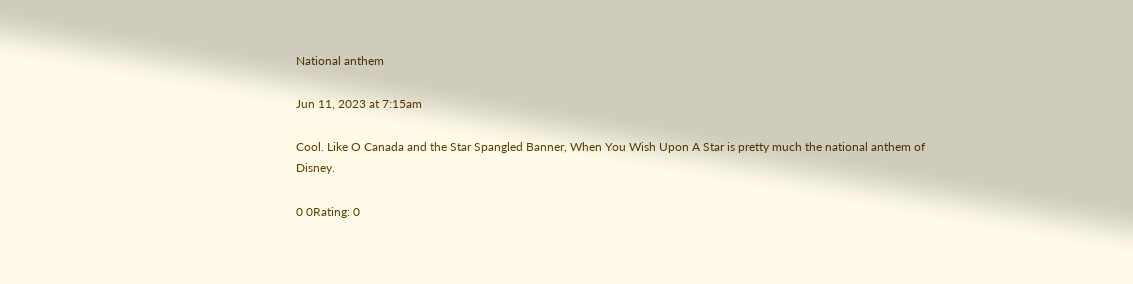National anthem

Jun 11, 2023 at 7:15am

Cool. Like O Canada and the Star Spangled Banner, When You Wish Upon A Star is pretty much the national anthem of Disney.

0 0Rating: 0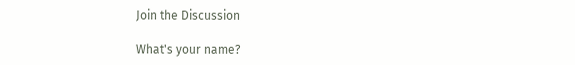Join the Discussion

What's your name?